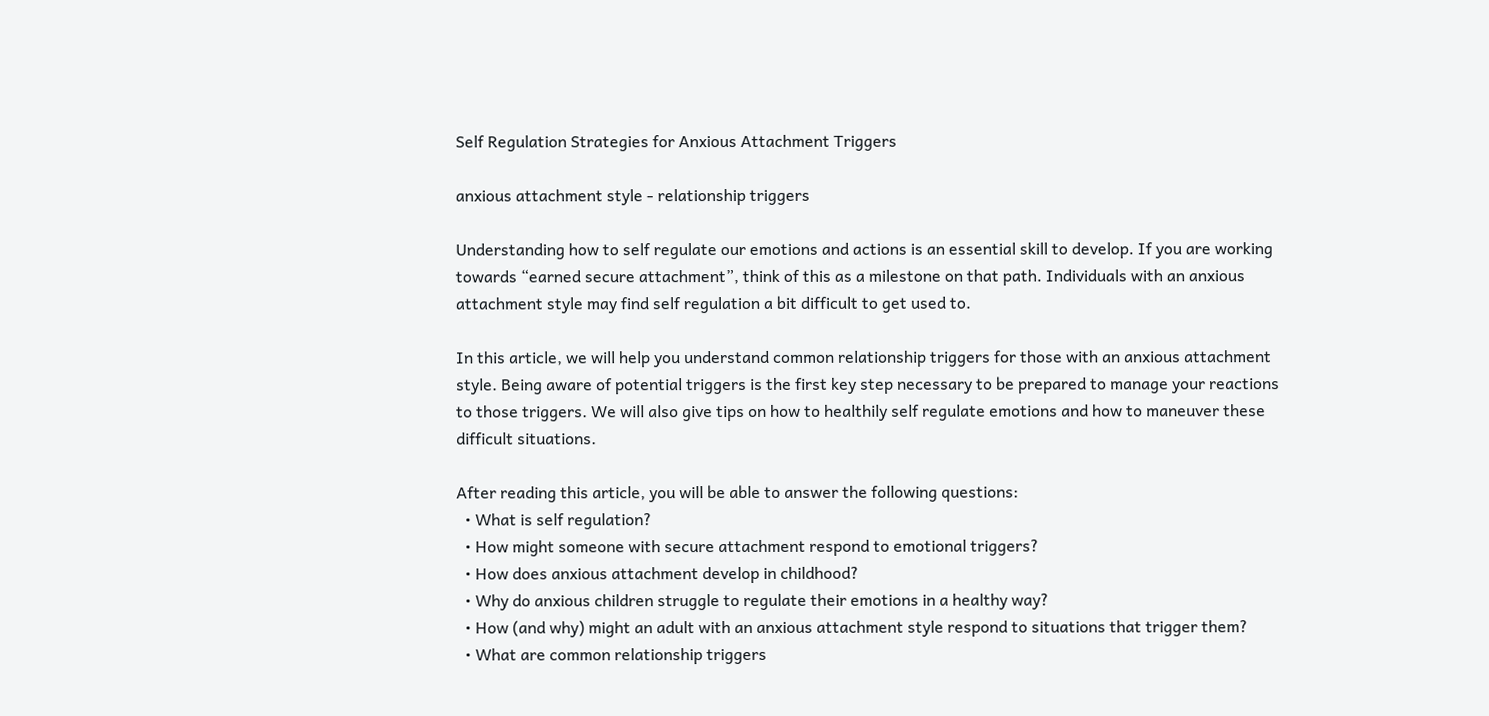Self Regulation Strategies for Anxious Attachment Triggers

anxious attachment style - relationship triggers

Understanding how to self regulate our emotions and actions is an essential skill to develop. If you are working towards “earned secure attachment”, think of this as a milestone on that path. Individuals with an anxious attachment style may find self regulation a bit difficult to get used to.

In this article, we will help you understand common relationship triggers for those with an anxious attachment style. Being aware of potential triggers is the first key step necessary to be prepared to manage your reactions to those triggers. We will also give tips on how to healthily self regulate emotions and how to maneuver these difficult situations.

After reading this article, you will be able to answer the following questions:
  • What is self regulation?
  • How might someone with secure attachment respond to emotional triggers?
  • How does anxious attachment develop in childhood?
  • Why do anxious children struggle to regulate their emotions in a healthy way?
  • How (and why) might an adult with an anxious attachment style respond to situations that trigger them?
  • What are common relationship triggers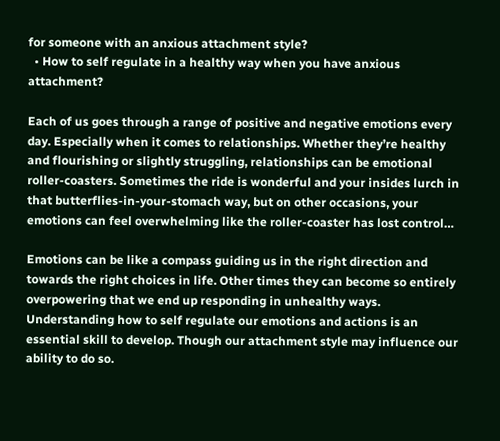for someone with an anxious attachment style?
  • How to self regulate in a healthy way when you have anxious attachment?

Each of us goes through a range of positive and negative emotions every day. Especially when it comes to relationships. Whether they’re healthy and flourishing or slightly struggling, relationships can be emotional roller-coasters. Sometimes the ride is wonderful and your insides lurch in that butterflies-in-your-stomach way, but on other occasions, your emotions can feel overwhelming like the roller-coaster has lost control…

Emotions can be like a compass guiding us in the right direction and towards the right choices in life. Other times they can become so entirely overpowering that we end up responding in unhealthy ways. Understanding how to self regulate our emotions and actions is an essential skill to develop. Though our attachment style may influence our ability to do so.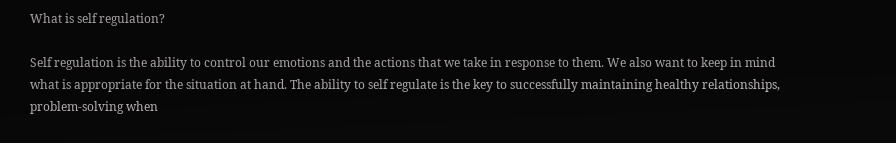What is self regulation?

Self regulation is the ability to control our emotions and the actions that we take in response to them. We also want to keep in mind what is appropriate for the situation at hand. The ability to self regulate is the key to successfully maintaining healthy relationships, problem-solving when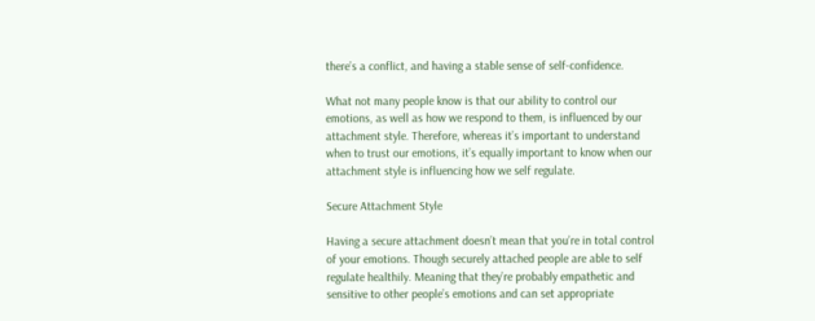there’s a conflict, and having a stable sense of self-confidence.

What not many people know is that our ability to control our emotions, as well as how we respond to them, is influenced by our attachment style. Therefore, whereas it’s important to understand when to trust our emotions, it’s equally important to know when our attachment style is influencing how we self regulate.

Secure Attachment Style

Having a secure attachment doesn’t mean that you’re in total control of your emotions. Though securely attached people are able to self regulate healthily. Meaning that they’re probably empathetic and sensitive to other people’s emotions and can set appropriate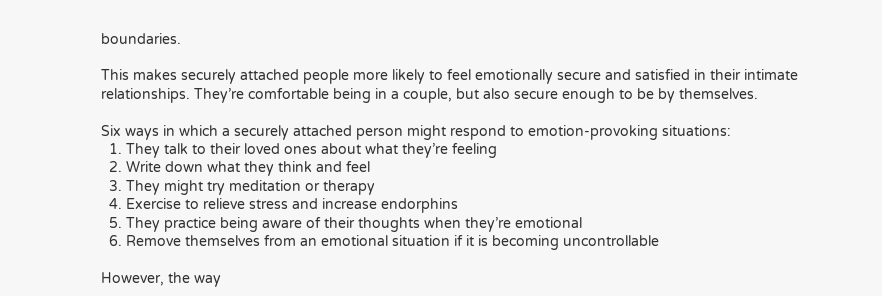boundaries.

This makes securely attached people more likely to feel emotionally secure and satisfied in their intimate relationships. They’re comfortable being in a couple, but also secure enough to be by themselves.

Six ways in which a securely attached person might respond to emotion-provoking situations:
  1. They talk to their loved ones about what they’re feeling
  2. Write down what they think and feel
  3. They might try meditation or therapy
  4. Exercise to relieve stress and increase endorphins
  5. They practice being aware of their thoughts when they’re emotional
  6. Remove themselves from an emotional situation if it is becoming uncontrollable

However, the way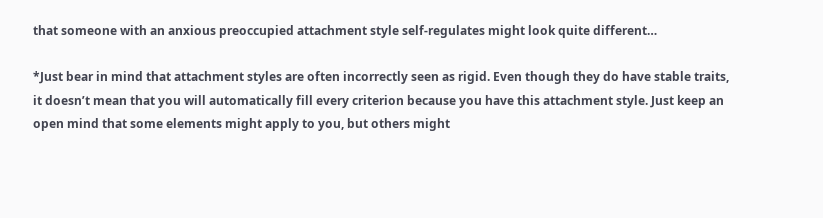that someone with an anxious preoccupied attachment style self-regulates might look quite different…

*Just bear in mind that attachment styles are often incorrectly seen as rigid. Even though they do have stable traits, it doesn’t mean that you will automatically fill every criterion because you have this attachment style. Just keep an open mind that some elements might apply to you, but others might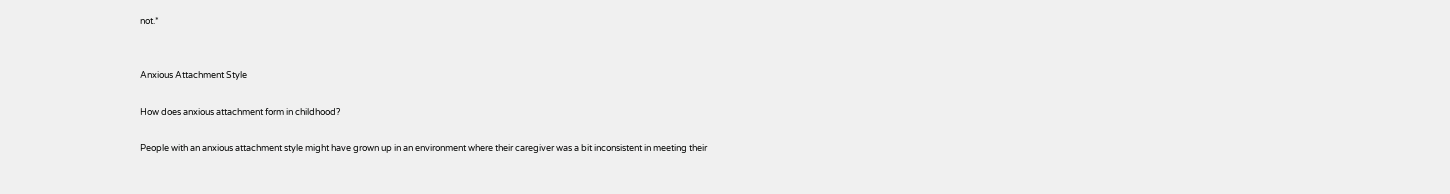not.*


Anxious Attachment Style

How does anxious attachment form in childhood?

People with an anxious attachment style might have grown up in an environment where their caregiver was a bit inconsistent in meeting their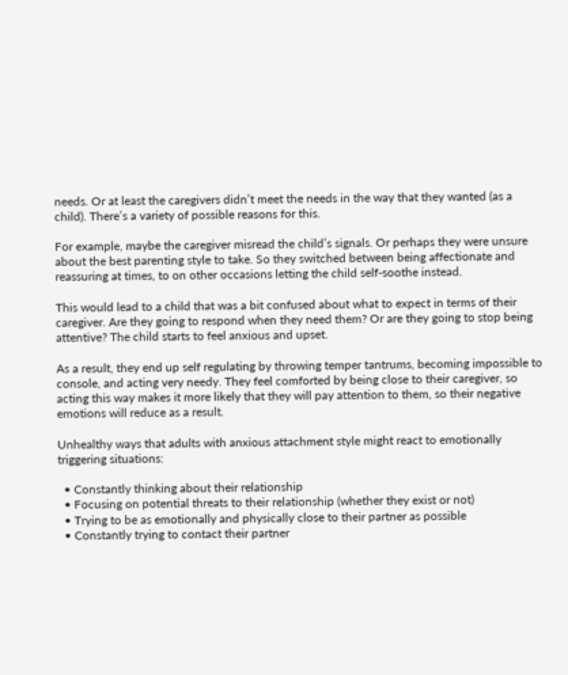needs. Or at least the caregivers didn’t meet the needs in the way that they wanted (as a child). There’s a variety of possible reasons for this.

For example, maybe the caregiver misread the child’s signals. Or perhaps they were unsure about the best parenting style to take. So they switched between being affectionate and reassuring at times, to on other occasions letting the child self-soothe instead.

This would lead to a child that was a bit confused about what to expect in terms of their caregiver. Are they going to respond when they need them? Or are they going to stop being attentive? The child starts to feel anxious and upset.

As a result, they end up self regulating by throwing temper tantrums, becoming impossible to console, and acting very needy. They feel comforted by being close to their caregiver, so acting this way makes it more likely that they will pay attention to them, so their negative emotions will reduce as a result.

Unhealthy ways that adults with anxious attachment style might react to emotionally triggering situations:

  • Constantly thinking about their relationship
  • Focusing on potential threats to their relationship (whether they exist or not)
  • Trying to be as emotionally and physically close to their partner as possible
  • Constantly trying to contact their partner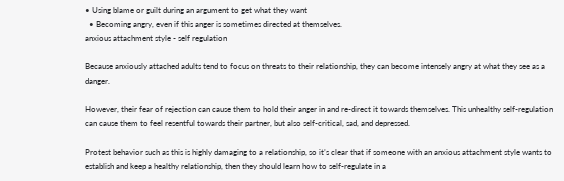• Using blame or guilt during an argument to get what they want
  • Becoming angry, even if this anger is sometimes directed at themselves.
anxious attachment style - self regulation

Because anxiously attached adults tend to focus on threats to their relationship, they can become intensely angry at what they see as a danger.

However, their fear of rejection can cause them to hold their anger in and re-direct it towards themselves. This unhealthy self-regulation can cause them to feel resentful towards their partner, but also self-critical, sad, and depressed.

Protest behavior such as this is highly damaging to a relationship, so it’s clear that if someone with an anxious attachment style wants to establish and keep a healthy relationship, then they should learn how to self-regulate in a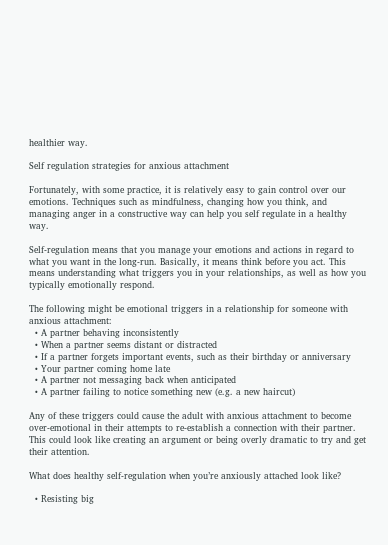healthier way.

Self regulation strategies for anxious attachment

Fortunately, with some practice, it is relatively easy to gain control over our emotions. Techniques such as mindfulness, changing how you think, and managing anger in a constructive way can help you self regulate in a healthy way.

Self-regulation means that you manage your emotions and actions in regard to what you want in the long-run. Basically, it means think before you act. This means understanding what triggers you in your relationships, as well as how you typically emotionally respond.

The following might be emotional triggers in a relationship for someone with anxious attachment:
  • A partner behaving inconsistently
  • When a partner seems distant or distracted
  • If a partner forgets important events, such as their birthday or anniversary
  • Your partner coming home late
  • A partner not messaging back when anticipated
  • A partner failing to notice something new (e.g. a new haircut)

Any of these triggers could cause the adult with anxious attachment to become over-emotional in their attempts to re-establish a connection with their partner. This could look like creating an argument or being overly dramatic to try and get their attention.

What does healthy self-regulation when you’re anxiously attached look like?

  • Resisting big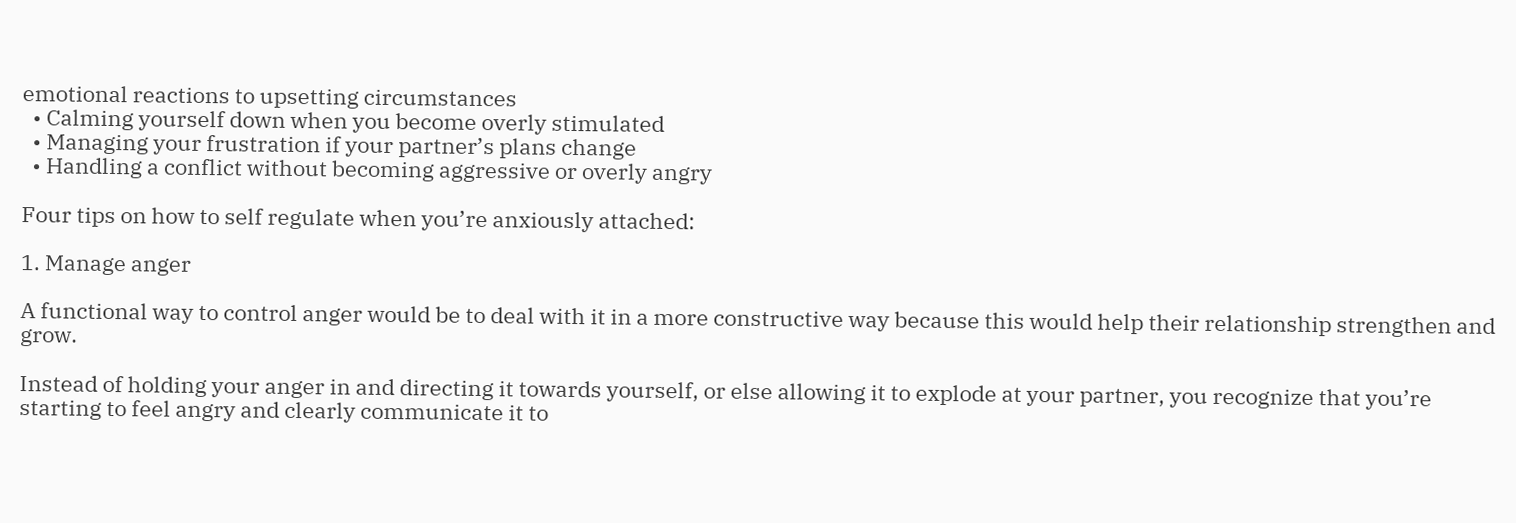emotional reactions to upsetting circumstances
  • Calming yourself down when you become overly stimulated
  • Managing your frustration if your partner’s plans change
  • Handling a conflict without becoming aggressive or overly angry

Four tips on how to self regulate when you’re anxiously attached:

1. Manage anger

A functional way to control anger would be to deal with it in a more constructive way because this would help their relationship strengthen and grow.

Instead of holding your anger in and directing it towards yourself, or else allowing it to explode at your partner, you recognize that you’re starting to feel angry and clearly communicate it to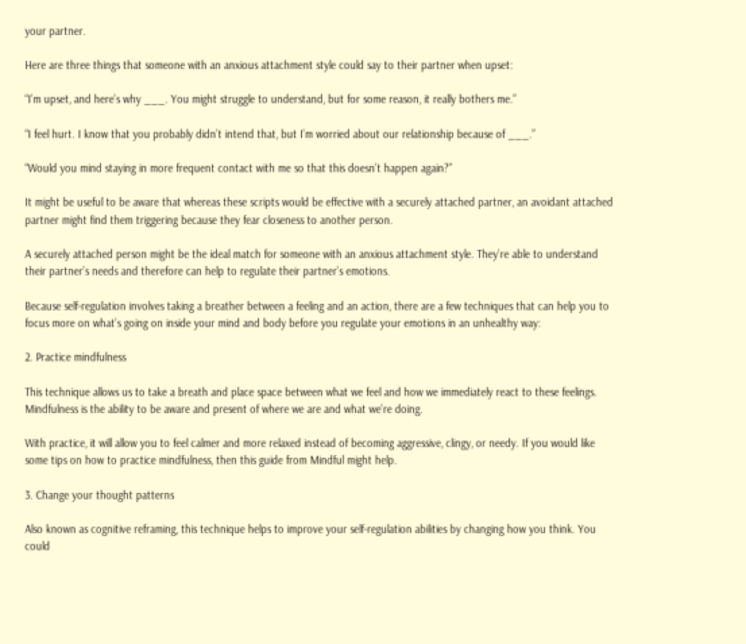your partner.

Here are three things that someone with an anxious attachment style could say to their partner when upset:

“I’m upset, and here’s why ___. You might struggle to understand, but for some reason, it really bothers me.”

“I feel hurt. I know that you probably didn’t intend that, but I’m worried about our relationship because of ___.”

“Would you mind staying in more frequent contact with me so that this doesn’t happen again?”

It might be useful to be aware that whereas these scripts would be effective with a securely attached partner, an avoidant attached partner might find them triggering because they fear closeness to another person.

A securely attached person might be the ideal match for someone with an anxious attachment style. They’re able to understand their partner’s needs and therefore can help to regulate their partner’s emotions.

Because self-regulation involves taking a breather between a feeling and an action, there are a few techniques that can help you to focus more on what’s going on inside your mind and body before you regulate your emotions in an unhealthy way:

2. Practice mindfulness

This technique allows us to take a breath and place space between what we feel and how we immediately react to these feelings. Mindfulness is the ability to be aware and present of where we are and what we’re doing.

With practice, it will allow you to feel calmer and more relaxed instead of becoming aggressive, clingy, or needy. If you would like some tips on how to practice mindfulness, then this guide from Mindful might help.

3. Change your thought patterns

Also known as cognitive reframing, this technique helps to improve your self-regulation abilities by changing how you think. You could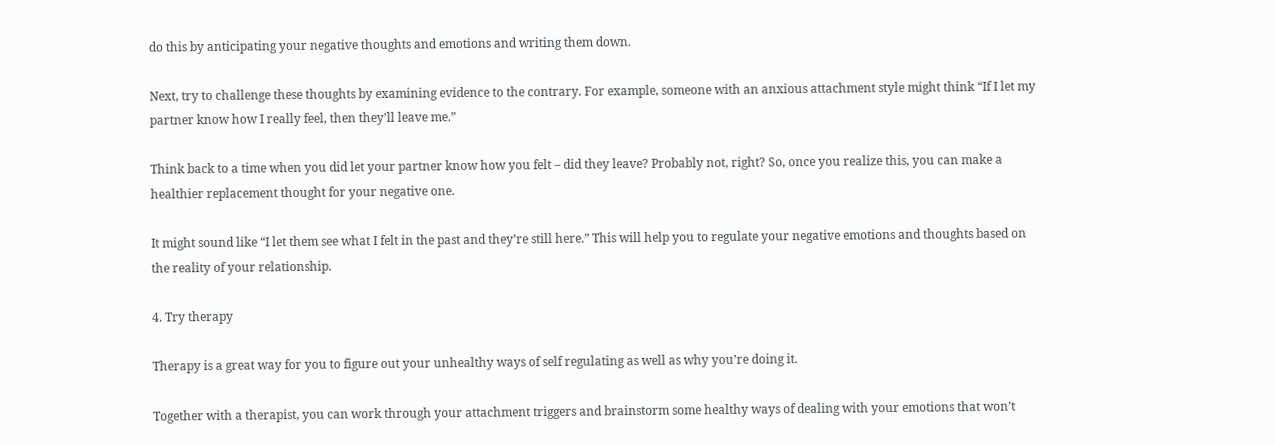do this by anticipating your negative thoughts and emotions and writing them down.

Next, try to challenge these thoughts by examining evidence to the contrary. For example, someone with an anxious attachment style might think “If I let my partner know how I really feel, then they’ll leave me.”

Think back to a time when you did let your partner know how you felt – did they leave? Probably not, right? So, once you realize this, you can make a healthier replacement thought for your negative one.

It might sound like “I let them see what I felt in the past and they’re still here.” This will help you to regulate your negative emotions and thoughts based on the reality of your relationship.

4. Try therapy

Therapy is a great way for you to figure out your unhealthy ways of self regulating as well as why you’re doing it.

Together with a therapist, you can work through your attachment triggers and brainstorm some healthy ways of dealing with your emotions that won’t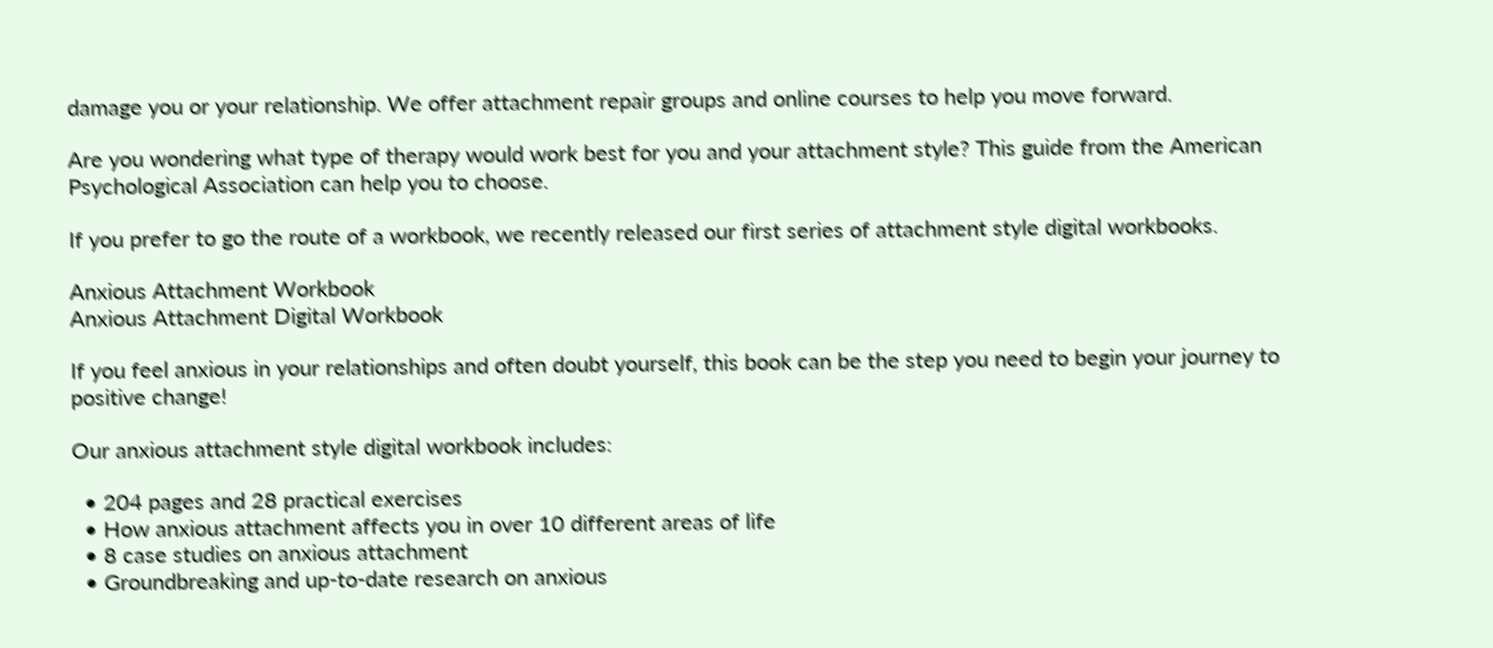damage you or your relationship. We offer attachment repair groups and online courses to help you move forward.

Are you wondering what type of therapy would work best for you and your attachment style? This guide from the American Psychological Association can help you to choose.

If you prefer to go the route of a workbook, we recently released our first series of attachment style digital workbooks.

Anxious Attachment Workbook
Anxious Attachment Digital Workbook

If you feel anxious in your relationships and often doubt yourself, this book can be the step you need to begin your journey to positive change!

Our anxious attachment style digital workbook includes:

  • 204 pages and 28 practical exercises
  • How anxious attachment affects you in over 10 different areas of life
  • 8 case studies on anxious attachment
  • Groundbreaking and up-to-date research on anxious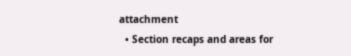attachment
  • Section recaps and areas for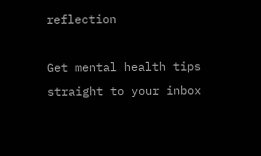reflection

Get mental health tips straight to your inbox